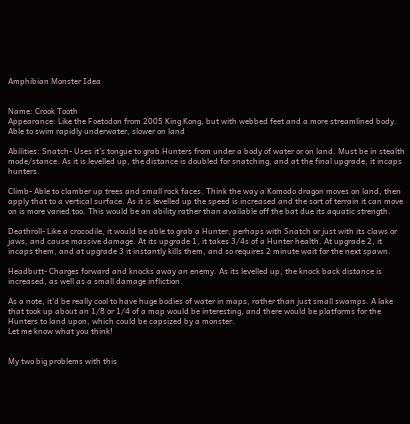Amphibian Monster Idea


Name: Crook Tooth
Appearance: Like the Foetodon from 2005 King Kong, but with webbed feet and a more streamlined body.
Able to swim rapidly underwater, slower on land

Abilities: Snatch- Uses it’s tongue to grab Hunters from under a body of water or on land. Must be in stealth mode/stance. As it is levelled up, the distance is doubled for snatching, and at the final upgrade, it incaps hunters.

Climb- Able to clamber up trees and small rock faces. Think the way a Komodo dragon moves on land, then apply that to a vertical surface. As it is levelled up the speed is increased and the sort of terrain it can move on is more varied too. This would be an ability rather than available off the bat due its aquatic strength.

Deathroll- Like a crocodile, it would be able to grab a Hunter, perhaps with Snatch or just with its claws or jaws, and cause massive damage. At its upgrade 1, it takes 3/4s of a Hunter health. At upgrade 2, it incaps them, and at upgrade 3 it instantly kills them, and so requires 2 minute wait for the next spawn.

Headbutt- Charges forward and knocks away an enemy. As its levelled up, the knock back distance is increased, as well as a small damage infliction.

As a note, it’d be really cool to have huge bodies of water in maps, rather than just small swamps. A lake that took up about an 1/8 or 1/4 of a map would be interesting, and there would be platforms for the Hunters to land upon, which could be capsized by a monster.
Let me know what you think!


My two big problems with this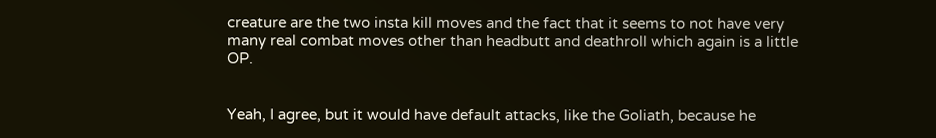creature are the two insta kill moves and the fact that it seems to not have very many real combat moves other than headbutt and deathroll which again is a little OP.


Yeah, I agree, but it would have default attacks, like the Goliath, because he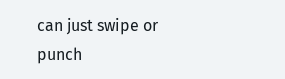can just swipe or punch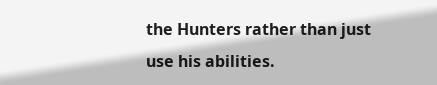the Hunters rather than just use his abilities.